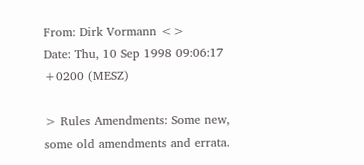From: Dirk Vormann <>
Date: Thu, 10 Sep 1998 09:06:17 +0200 (MESZ)

> Rules Amendments: Some new, some old amendments and errata.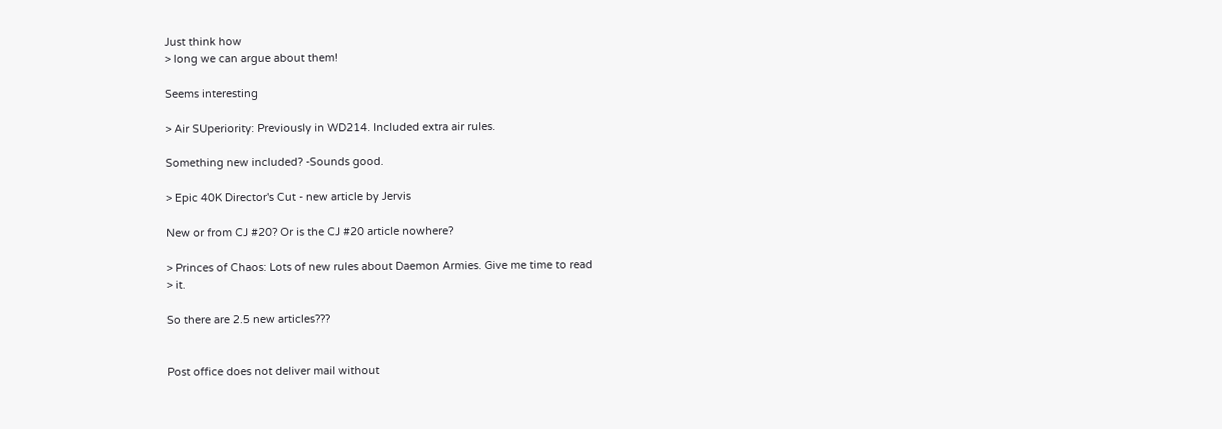Just think how
> long we can argue about them!

Seems interesting

> Air SUperiority: Previously in WD214. Included extra air rules.

Something new included? -Sounds good.

> Epic 40K Director's Cut - new article by Jervis

New or from CJ #20? Or is the CJ #20 article nowhere?

> Princes of Chaos: Lots of new rules about Daemon Armies. Give me time to read
> it.

So there are 2.5 new articles???


Post office does not deliver mail without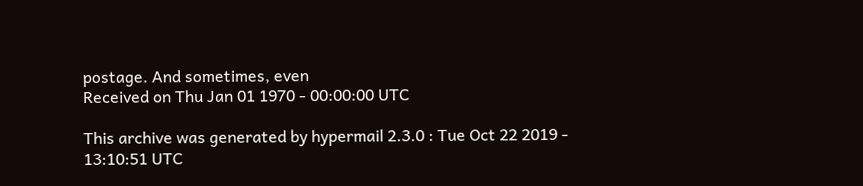postage. And sometimes, even
Received on Thu Jan 01 1970 - 00:00:00 UTC

This archive was generated by hypermail 2.3.0 : Tue Oct 22 2019 - 13:10:51 UTC